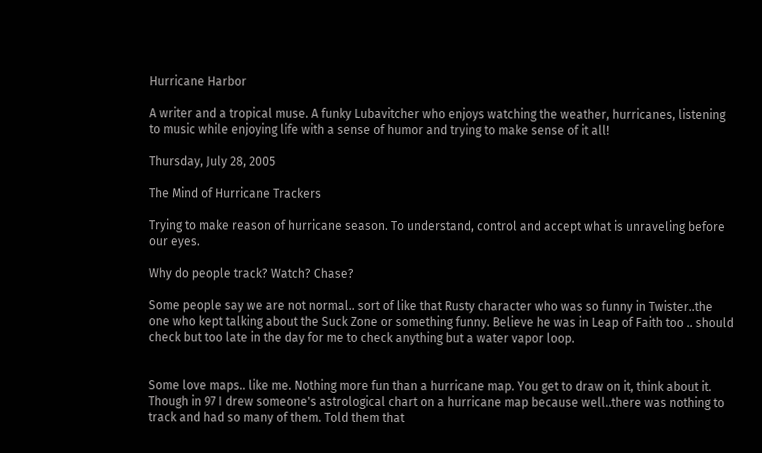Hurricane Harbor

A writer and a tropical muse. A funky Lubavitcher who enjoys watching the weather, hurricanes, listening to music while enjoying life with a sense of humor and trying to make sense of it all!

Thursday, July 28, 2005

The Mind of Hurricane Trackers

Trying to make reason of hurricane season. To understand, control and accept what is unraveling before our eyes.

Why do people track? Watch? Chase?

Some people say we are not normal.. sort of like that Rusty character who was so funny in Twister..the one who kept talking about the Suck Zone or something funny. Believe he was in Leap of Faith too .. should check but too late in the day for me to check anything but a water vapor loop.


Some love maps.. like me. Nothing more fun than a hurricane map. You get to draw on it, think about it. Though in 97 I drew someone's astrological chart on a hurricane map because well..there was nothing to track and had so many of them. Told them that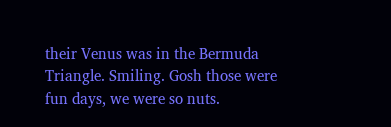their Venus was in the Bermuda Triangle. Smiling. Gosh those were fun days, we were so nuts.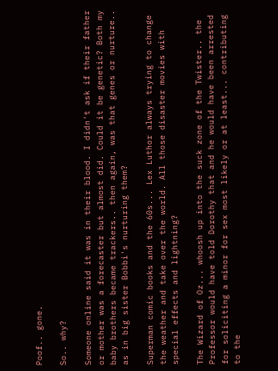Poof.. gone.

So.. why?

Someone online said it was in their blood. I didn't ask if their father or mother was a forecaster but almost did. Could it be genetic? Both my baby brothers became trackers.. then again, was that genes or nurture.. as in big sister Bobbi's nurturing them?

Superman comic books and the 60s... Lex Luthor always trying to change the weather and take over the world. All those disaster movies with special effects and lightning?

The Wizard of Oz... whoosh up into the suck zone of the Twister.. the Professor would have told Dorothy that and he would have been arrested for soliciting a minor for sex most likely or at least... contributing to the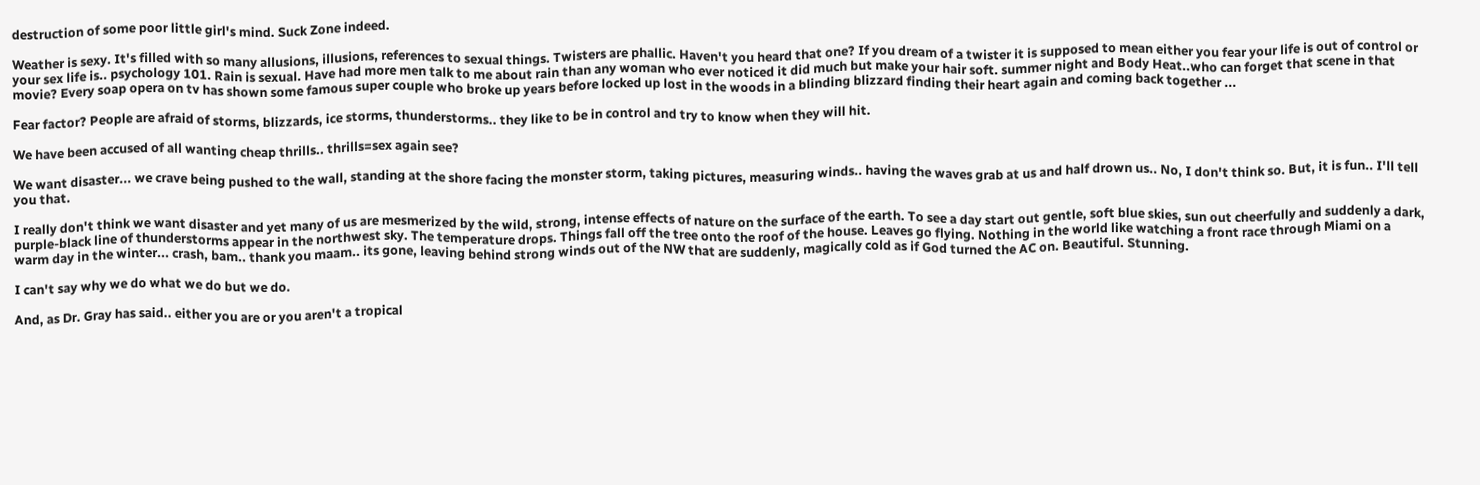destruction of some poor little girl's mind. Suck Zone indeed.

Weather is sexy. It's filled with so many allusions, illusions, references to sexual things. Twisters are phallic. Haven't you heard that one? If you dream of a twister it is supposed to mean either you fear your life is out of control or your sex life is.. psychology 101. Rain is sexual. Have had more men talk to me about rain than any woman who ever noticed it did much but make your hair soft. summer night and Body Heat..who can forget that scene in that movie? Every soap opera on tv has shown some famous super couple who broke up years before locked up lost in the woods in a blinding blizzard finding their heart again and coming back together ...

Fear factor? People are afraid of storms, blizzards, ice storms, thunderstorms.. they like to be in control and try to know when they will hit.

We have been accused of all wanting cheap thrills.. thrills=sex again see?

We want disaster... we crave being pushed to the wall, standing at the shore facing the monster storm, taking pictures, measuring winds.. having the waves grab at us and half drown us.. No, I don't think so. But, it is fun.. I'll tell you that.

I really don't think we want disaster and yet many of us are mesmerized by the wild, strong, intense effects of nature on the surface of the earth. To see a day start out gentle, soft blue skies, sun out cheerfully and suddenly a dark, purple-black line of thunderstorms appear in the northwest sky. The temperature drops. Things fall off the tree onto the roof of the house. Leaves go flying. Nothing in the world like watching a front race through Miami on a warm day in the winter... crash, bam.. thank you maam.. its gone, leaving behind strong winds out of the NW that are suddenly, magically cold as if God turned the AC on. Beautiful. Stunning.

I can't say why we do what we do but we do.

And, as Dr. Gray has said.. either you are or you aren't a tropical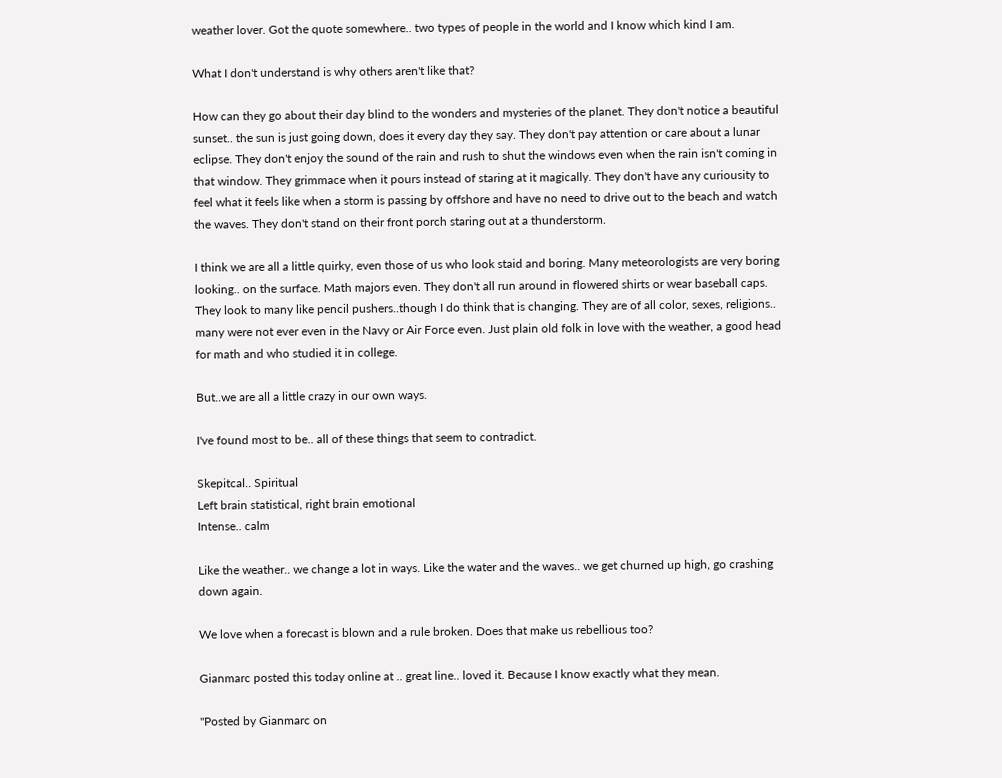weather lover. Got the quote somewhere.. two types of people in the world and I know which kind I am.

What I don't understand is why others aren't like that?

How can they go about their day blind to the wonders and mysteries of the planet. They don't notice a beautiful sunset.. the sun is just going down, does it every day they say. They don't pay attention or care about a lunar eclipse. They don't enjoy the sound of the rain and rush to shut the windows even when the rain isn't coming in that window. They grimmace when it pours instead of staring at it magically. They don't have any curiousity to feel what it feels like when a storm is passing by offshore and have no need to drive out to the beach and watch the waves. They don't stand on their front porch staring out at a thunderstorm.

I think we are all a little quirky, even those of us who look staid and boring. Many meteorologists are very boring looking.. on the surface. Math majors even. They don't all run around in flowered shirts or wear baseball caps. They look to many like pencil pushers..though I do think that is changing. They are of all color, sexes, religions.. many were not ever even in the Navy or Air Force even. Just plain old folk in love with the weather, a good head for math and who studied it in college.

But..we are all a little crazy in our own ways.

I've found most to be.. all of these things that seem to contradict.

Skepitcal.. Spiritual
Left brain statistical, right brain emotional
Intense.. calm

Like the weather.. we change a lot in ways. Like the water and the waves.. we get churned up high, go crashing down again.

We love when a forecast is blown and a rule broken. Does that make us rebellious too?

Gianmarc posted this today online at .. great line.. loved it. Because I know exactly what they mean.

"Posted by Gianmarc on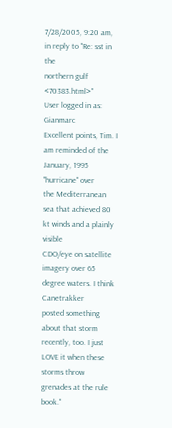7/28/2005, 9:20 am, in reply to "Re: sst in the
northern gulf <70383.html>"
User logged in as: Gianmarc
Excellent points, Tim. I am reminded of the January, 1995 "hurricane" over
the Mediterranean sea that achieved 80 kt winds and a plainly visible
CDO/eye on satellite imagery over 65 degree waters. I think Canetrakker
posted something about that storm recently, too. I just LOVE it when these
storms throw grenades at the rule book."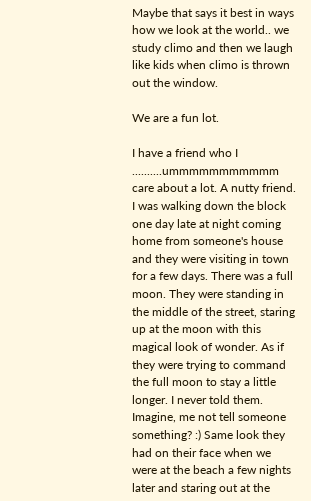Maybe that says it best in ways how we look at the world.. we study climo and then we laugh like kids when climo is thrown out the window.

We are a fun lot.

I have a friend who I ..........ummmmmmmmmmm care about a lot. A nutty friend. I was walking down the block one day late at night coming home from someone's house and they were visiting in town for a few days. There was a full moon. They were standing in the middle of the street, staring up at the moon with this magical look of wonder. As if they were trying to command the full moon to stay a little longer. I never told them. Imagine, me not tell someone something? :) Same look they had on their face when we were at the beach a few nights later and staring out at the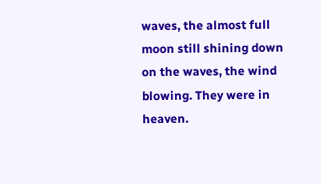waves, the almost full moon still shining down on the waves, the wind blowing. They were in heaven.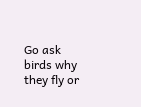Go ask birds why they fly or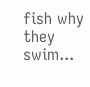fish why they swim...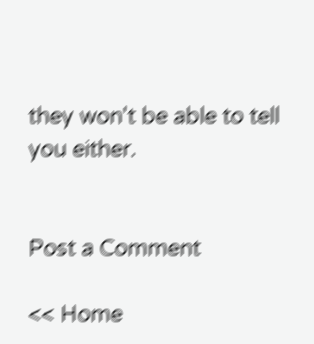they won't be able to tell you either.


Post a Comment

<< Home